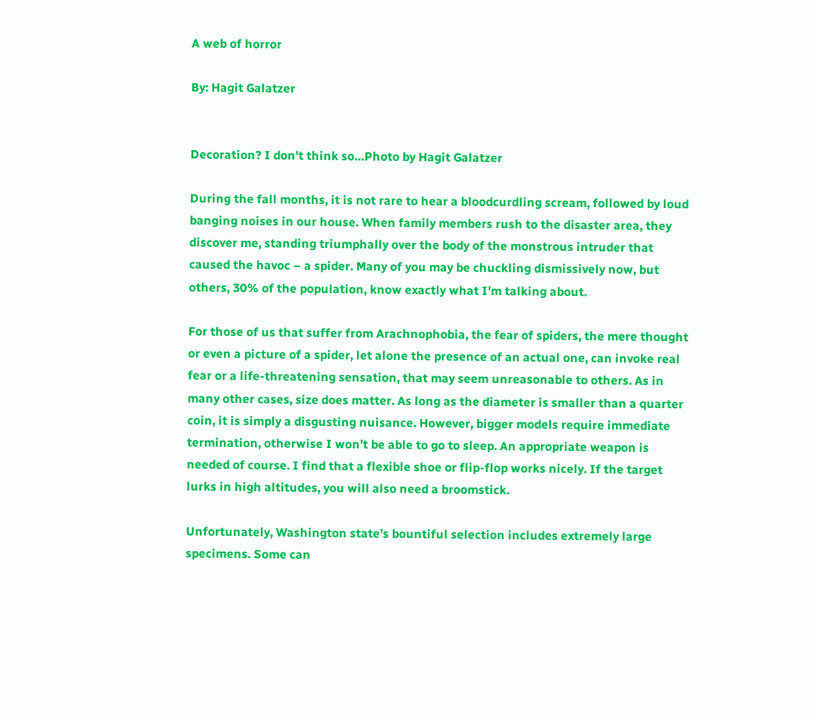A web of horror

By: Hagit Galatzer


Decoration? I don't think so…Photo by Hagit Galatzer

During the fall months, it is not rare to hear a bloodcurdling scream, followed by loud banging noises in our house. When family members rush to the disaster area, they discover me, standing triumphally over the body of the monstrous intruder that caused the havoc – a spider. Many of you may be chuckling dismissively now, but others, 30% of the population, know exactly what I'm talking about.

For those of us that suffer from Arachnophobia, the fear of spiders, the mere thought or even a picture of a spider, let alone the presence of an actual one, can invoke real fear or a life-threatening sensation, that may seem unreasonable to others. As in many other cases, size does matter. As long as the diameter is smaller than a quarter coin, it is simply a disgusting nuisance. However, bigger models require immediate termination, otherwise I won’t be able to go to sleep. An appropriate weapon is needed of course. I find that a flexible shoe or flip-flop works nicely. If the target lurks in high altitudes, you will also need a broomstick.

Unfortunately, Washington state’s bountiful selection includes extremely large specimens. Some can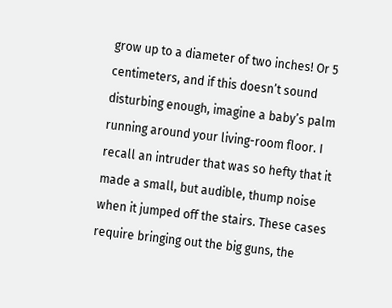grow up to a diameter of two inches! Or 5 centimeters, and if this doesn’t sound disturbing enough, imagine a baby’s palm running around your living-room floor. I recall an intruder that was so hefty that it made a small, but audible, thump noise when it jumped off the stairs. These cases require bringing out the big guns, the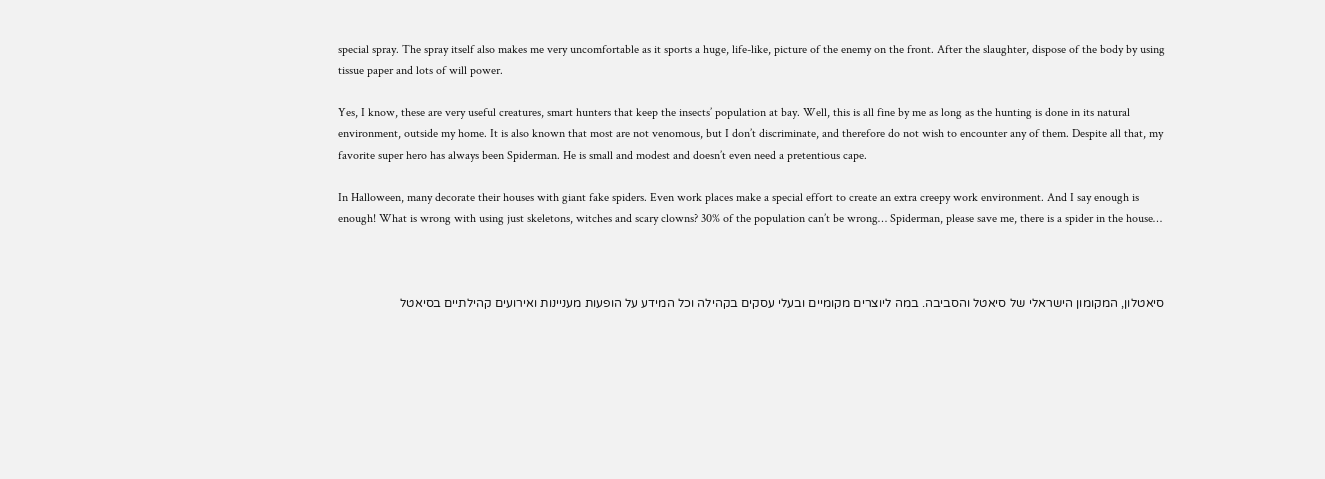special spray. The spray itself also makes me very uncomfortable as it sports a huge, life-like, picture of the enemy on the front. After the slaughter, dispose of the body by using tissue paper and lots of will power.

Yes, I know, these are very useful creatures, smart hunters that keep the insects’ population at bay. Well, this is all fine by me as long as the hunting is done in its natural environment, outside my home. It is also known that most are not venomous, but I don’t discriminate, and therefore do not wish to encounter any of them. Despite all that, my favorite super hero has always been Spiderman. He is small and modest and doesn’t even need a pretentious cape.

In Halloween, many decorate their houses with giant fake spiders. Even work places make a special effort to create an extra creepy work environment. And I say enough is enough! What is wrong with using just skeletons, witches and scary clowns? 30% of the population can’t be wrong… Spiderman, please save me, there is a spider in the house…



סיאטלון, המקומון הישראלי של סיאטל והסביבה. במה ליוצרים מקומיים ובעלי עסקים בקהילה וכל המידע על הופעות מעניינות ואירועים קהילתיים בסיאטל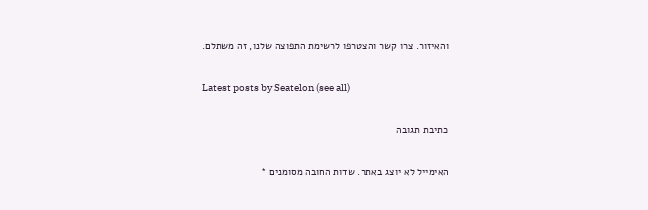והאיזור. צרו קשר והצטרפו לרשימת התפוצה שלנו, זה משתלם.

Latest posts by Seatelon (see all)

כתיבת תגובה

האימייל לא יוצג באתר. שדות החובה מסומנים *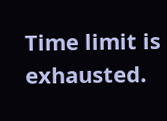Time limit is exhausted.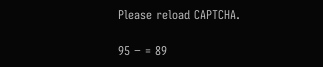Please reload CAPTCHA.

95 − = 89